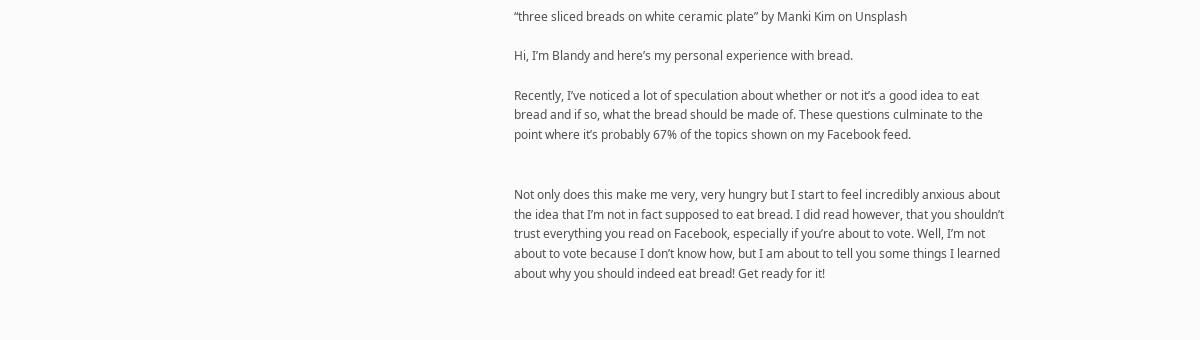“three sliced breads on white ceramic plate” by Manki Kim on Unsplash

Hi, I’m Blandy and here’s my personal experience with bread.

Recently, I’ve noticed a lot of speculation about whether or not it’s a good idea to eat bread and if so, what the bread should be made of. These questions culminate to the point where it’s probably 67% of the topics shown on my Facebook feed.


Not only does this make me very, very hungry but I start to feel incredibly anxious about the idea that I’m not in fact supposed to eat bread. I did read however, that you shouldn’t trust everything you read on Facebook, especially if you’re about to vote. Well, I’m not about to vote because I don’t know how, but I am about to tell you some things I learned about why you should indeed eat bread! Get ready for it!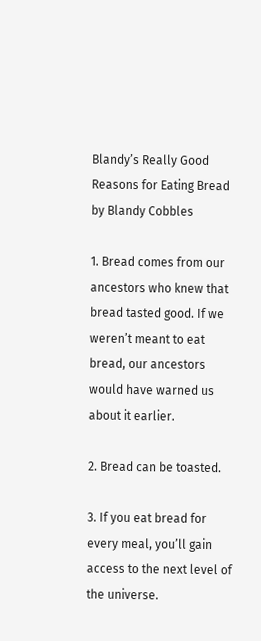Blandy’s Really Good Reasons for Eating Bread by Blandy Cobbles

1. Bread comes from our ancestors who knew that bread tasted good. If we weren’t meant to eat bread, our ancestors would have warned us about it earlier.

2. Bread can be toasted.

3. If you eat bread for every meal, you’ll gain access to the next level of the universe.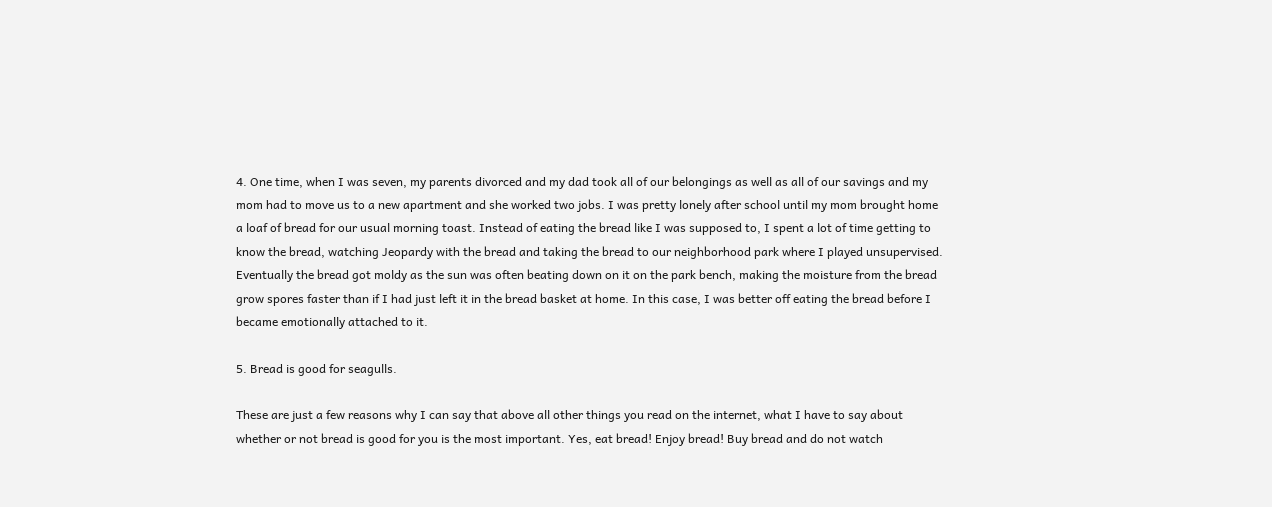4. One time, when I was seven, my parents divorced and my dad took all of our belongings as well as all of our savings and my mom had to move us to a new apartment and she worked two jobs. I was pretty lonely after school until my mom brought home a loaf of bread for our usual morning toast. Instead of eating the bread like I was supposed to, I spent a lot of time getting to know the bread, watching Jeopardy with the bread and taking the bread to our neighborhood park where I played unsupervised. Eventually the bread got moldy as the sun was often beating down on it on the park bench, making the moisture from the bread grow spores faster than if I had just left it in the bread basket at home. In this case, I was better off eating the bread before I became emotionally attached to it.

5. Bread is good for seagulls.

These are just a few reasons why I can say that above all other things you read on the internet, what I have to say about whether or not bread is good for you is the most important. Yes, eat bread! Enjoy bread! Buy bread and do not watch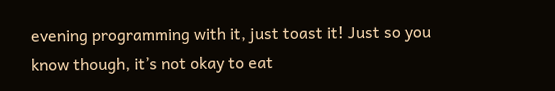evening programming with it, just toast it! Just so you know though, it’s not okay to eat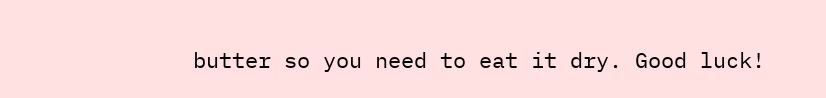butter so you need to eat it dry. Good luck!